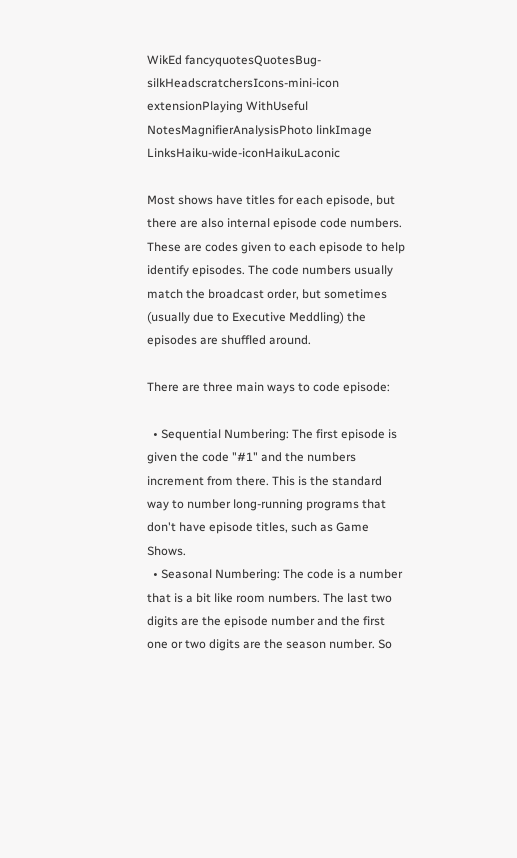WikEd fancyquotesQuotesBug-silkHeadscratchersIcons-mini-icon extensionPlaying WithUseful NotesMagnifierAnalysisPhoto linkImage LinksHaiku-wide-iconHaikuLaconic

Most shows have titles for each episode, but there are also internal episode code numbers. These are codes given to each episode to help identify episodes. The code numbers usually match the broadcast order, but sometimes (usually due to Executive Meddling) the episodes are shuffled around.

There are three main ways to code episode:

  • Sequential Numbering: The first episode is given the code "#1" and the numbers increment from there. This is the standard way to number long-running programs that don't have episode titles, such as Game Shows.
  • Seasonal Numbering: The code is a number that is a bit like room numbers. The last two digits are the episode number and the first one or two digits are the season number. So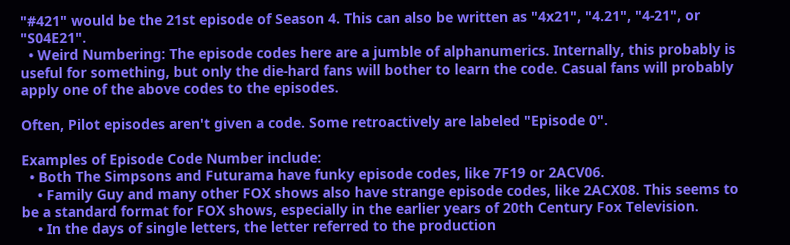"#421" would be the 21st episode of Season 4. This can also be written as "4x21", "4.21", "4-21", or "S04E21".
  • Weird Numbering: The episode codes here are a jumble of alphanumerics. Internally, this probably is useful for something, but only the die-hard fans will bother to learn the code. Casual fans will probably apply one of the above codes to the episodes.

Often, Pilot episodes aren't given a code. Some retroactively are labeled "Episode 0".

Examples of Episode Code Number include:
  • Both The Simpsons and Futurama have funky episode codes, like 7F19 or 2ACV06.
    • Family Guy and many other FOX shows also have strange episode codes, like 2ACX08. This seems to be a standard format for FOX shows, especially in the earlier years of 20th Century Fox Television.
    • In the days of single letters, the letter referred to the production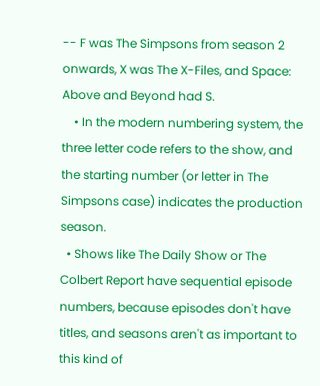-- F was The Simpsons from season 2 onwards, X was The X-Files, and Space: Above and Beyond had S.
    • In the modern numbering system, the three letter code refers to the show, and the starting number (or letter in The Simpsons case) indicates the production season.
  • Shows like The Daily Show or The Colbert Report have sequential episode numbers, because episodes don't have titles, and seasons aren't as important to this kind of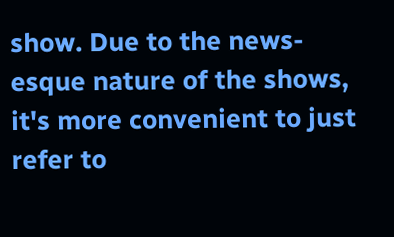show. Due to the news-esque nature of the shows, it's more convenient to just refer to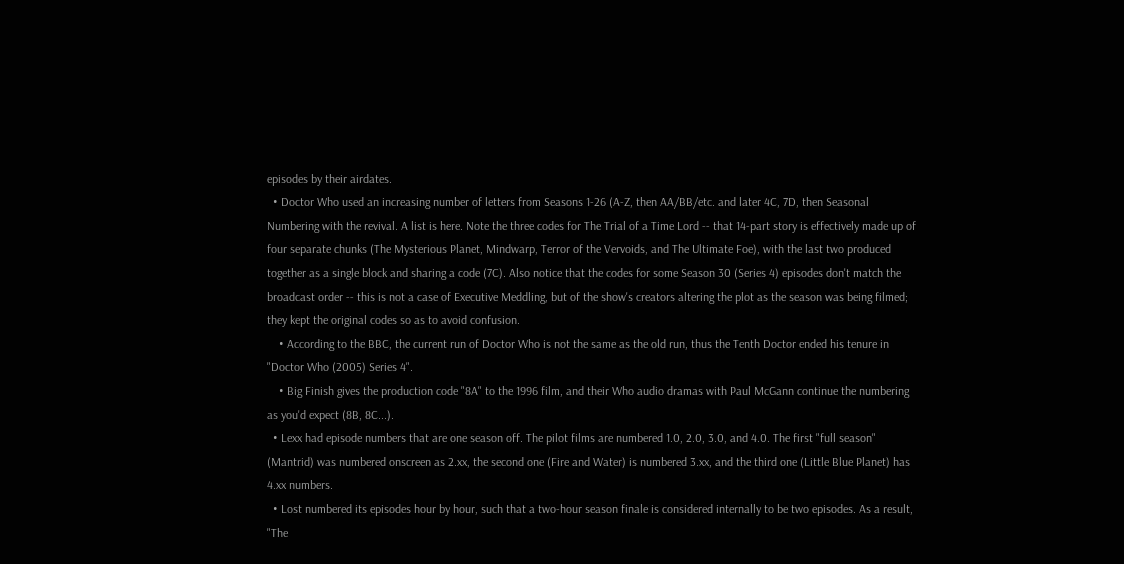episodes by their airdates.
  • Doctor Who used an increasing number of letters from Seasons 1-26 (A-Z, then AA/BB/etc. and later 4C, 7D, then Seasonal Numbering with the revival. A list is here. Note the three codes for The Trial of a Time Lord -- that 14-part story is effectively made up of four separate chunks (The Mysterious Planet, Mindwarp, Terror of the Vervoids, and The Ultimate Foe), with the last two produced together as a single block and sharing a code (7C). Also notice that the codes for some Season 30 (Series 4) episodes don't match the broadcast order -- this is not a case of Executive Meddling, but of the show's creators altering the plot as the season was being filmed; they kept the original codes so as to avoid confusion.
    • According to the BBC, the current run of Doctor Who is not the same as the old run, thus the Tenth Doctor ended his tenure in "Doctor Who (2005) Series 4".
    • Big Finish gives the production code "8A" to the 1996 film, and their Who audio dramas with Paul McGann continue the numbering as you'd expect (8B, 8C...).
  • Lexx had episode numbers that are one season off. The pilot films are numbered 1.0, 2.0, 3.0, and 4.0. The first "full season" (Mantrid) was numbered onscreen as 2.xx, the second one (Fire and Water) is numbered 3.xx, and the third one (Little Blue Planet) has 4.xx numbers.
  • Lost numbered its episodes hour by hour, such that a two-hour season finale is considered internally to be two episodes. As a result, "The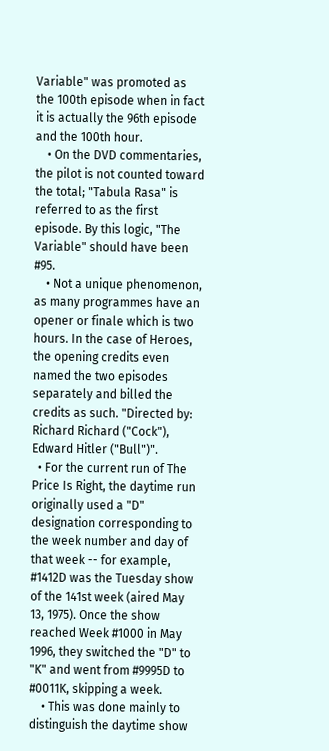Variable" was promoted as the 100th episode when in fact it is actually the 96th episode and the 100th hour.
    • On the DVD commentaries, the pilot is not counted toward the total; "Tabula Rasa" is referred to as the first episode. By this logic, "The Variable" should have been #95.
    • Not a unique phenomenon, as many programmes have an opener or finale which is two hours. In the case of Heroes, the opening credits even named the two episodes separately and billed the credits as such. "Directed by: Richard Richard ("Cock"), Edward Hitler ("Bull")".
  • For the current run of The Price Is Right, the daytime run originally used a "D" designation corresponding to the week number and day of that week -- for example, #1412D was the Tuesday show of the 141st week (aired May 13, 1975). Once the show reached Week #1000 in May 1996, they switched the "D" to "K" and went from #9995D to #0011K, skipping a week.
    • This was done mainly to distinguish the daytime show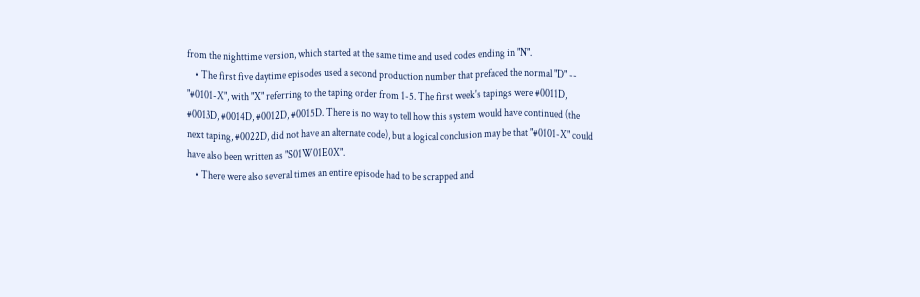from the nighttime version, which started at the same time and used codes ending in "N".
    • The first five daytime episodes used a second production number that prefaced the normal "D" -- "#0101-X", with "X" referring to the taping order from 1-5. The first week's tapings were #0011D, #0013D, #0014D, #0012D, #0015D. There is no way to tell how this system would have continued (the next taping, #0022D, did not have an alternate code), but a logical conclusion may be that "#0101-X" could have also been written as "S01W01E0X".
    • There were also several times an entire episode had to be scrapped and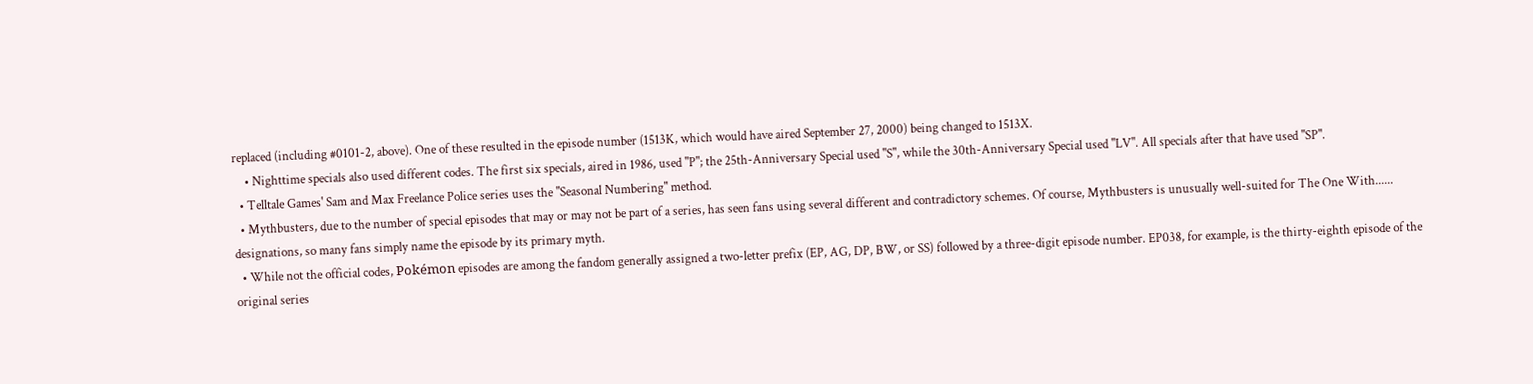replaced (including #0101-2, above). One of these resulted in the episode number (1513K, which would have aired September 27, 2000) being changed to 1513X.
    • Nighttime specials also used different codes. The first six specials, aired in 1986, used "P"; the 25th-Anniversary Special used "S", while the 30th-Anniversary Special used "LV". All specials after that have used "SP".
  • Telltale Games' Sam and Max Freelance Police series uses the "Seasonal Numbering" method.
  • Mythbusters, due to the number of special episodes that may or may not be part of a series, has seen fans using several different and contradictory schemes. Of course, Mythbusters is unusually well-suited for The One With...... designations, so many fans simply name the episode by its primary myth.
  • While not the official codes, Pokémon episodes are among the fandom generally assigned a two-letter prefix (EP, AG, DP, BW, or SS) followed by a three-digit episode number. EP038, for example, is the thirty-eighth episode of the original series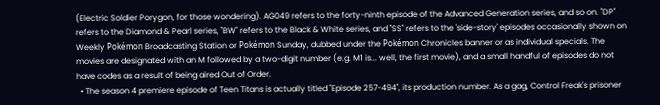(Electric Soldier Porygon, for those wondering). AG049 refers to the forty-ninth episode of the Advanced Generation series, and so on. "DP" refers to the Diamond & Pearl series, "BW" refers to the Black & White series, and "SS" refers to the 'side-story' episodes occasionally shown on Weekly Pokémon Broadcasting Station or Pokémon Sunday, dubbed under the Pokémon Chronicles banner or as individual specials. The movies are designated with an M followed by a two-digit number (e.g. M1 is... well, the first movie), and a small handful of episodes do not have codes as a result of being aired Out of Order.
  • The season 4 premiere episode of Teen Titans is actually titled "Episode 257-494", its production number. As a gag, Control Freak's prisoner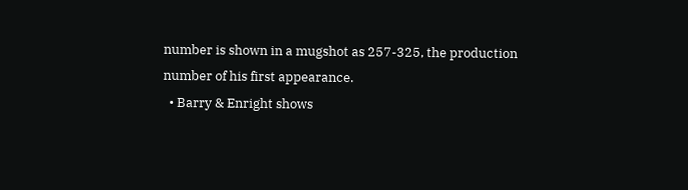number is shown in a mugshot as 257-325, the production number of his first appearance.
  • Barry & Enright shows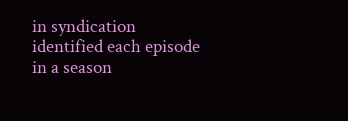in syndication identified each episode in a season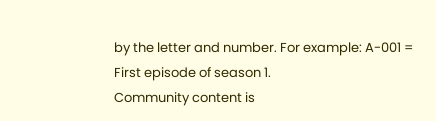by the letter and number. For example: A-001 = First episode of season 1.
Community content is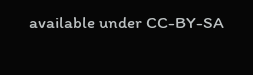available under CC-BY-SA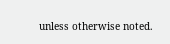unless otherwise noted.